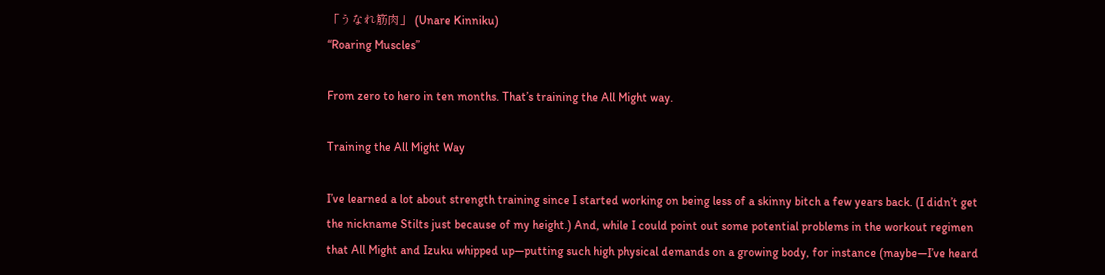「うなれ筋肉」 (Unare Kinniku)
“Roaring Muscles”

From zero to hero in ten months. That’s training the All Might way.

Training the All Might Way

I’ve learned a lot about strength training since I started working on being less of a skinny bitch a few years back. (I didn’t get the nickname Stilts just because of my height.) And, while I could point out some potential problems in the workout regimen that All Might and Izuku whipped up—putting such high physical demands on a growing body, for instance (maybe—I’ve heard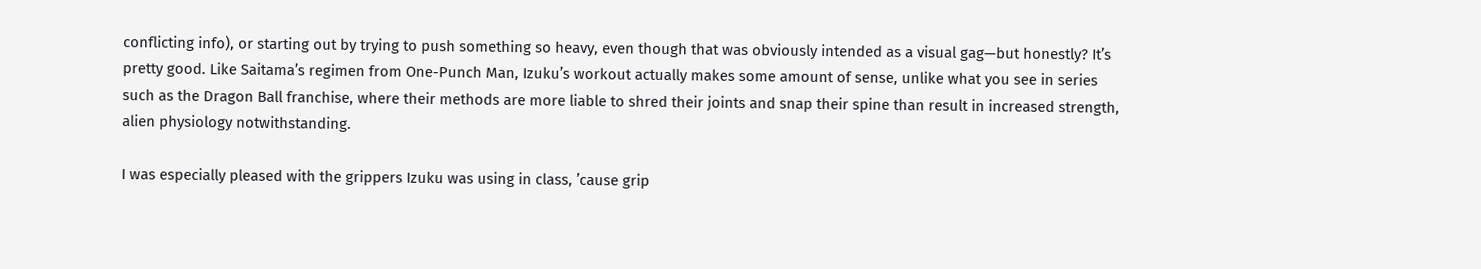conflicting info), or starting out by trying to push something so heavy, even though that was obviously intended as a visual gag—but honestly? It’s pretty good. Like Saitama’s regimen from One-Punch Man, Izuku’s workout actually makes some amount of sense, unlike what you see in series such as the Dragon Ball franchise, where their methods are more liable to shred their joints and snap their spine than result in increased strength, alien physiology notwithstanding.

I was especially pleased with the grippers Izuku was using in class, ’cause grip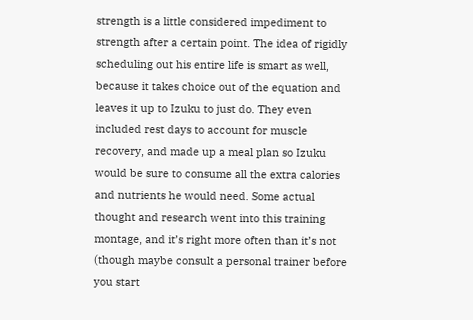strength is a little considered impediment to strength after a certain point. The idea of rigidly scheduling out his entire life is smart as well, because it takes choice out of the equation and leaves it up to Izuku to just do. They even included rest days to account for muscle recovery, and made up a meal plan so Izuku would be sure to consume all the extra calories and nutrients he would need. Some actual thought and research went into this training montage, and it’s right more often than it’s not (though maybe consult a personal trainer before you start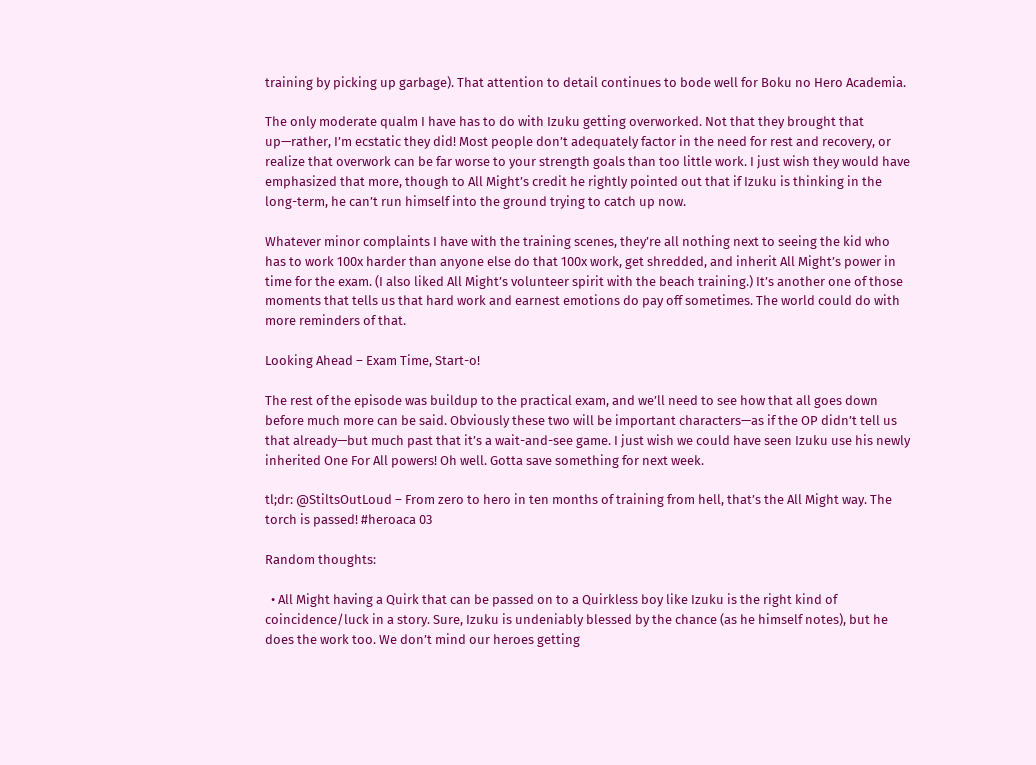training by picking up garbage). That attention to detail continues to bode well for Boku no Hero Academia.

The only moderate qualm I have has to do with Izuku getting overworked. Not that they brought that up—rather, I’m ecstatic they did! Most people don’t adequately factor in the need for rest and recovery, or realize that overwork can be far worse to your strength goals than too little work. I just wish they would have emphasized that more, though to All Might’s credit he rightly pointed out that if Izuku is thinking in the long-term, he can’t run himself into the ground trying to catch up now.

Whatever minor complaints I have with the training scenes, they’re all nothing next to seeing the kid who has to work 100x harder than anyone else do that 100x work, get shredded, and inherit All Might’s power in time for the exam. (I also liked All Might’s volunteer spirit with the beach training.) It’s another one of those moments that tells us that hard work and earnest emotions do pay off sometimes. The world could do with more reminders of that.

Looking Ahead – Exam Time, Start-o!

The rest of the episode was buildup to the practical exam, and we’ll need to see how that all goes down before much more can be said. Obviously these two will be important characters—as if the OP didn’t tell us that already—but much past that it’s a wait-and-see game. I just wish we could have seen Izuku use his newly inherited One For All powers! Oh well. Gotta save something for next week.

tl;dr: @StiltsOutLoud – From zero to hero in ten months of training from hell, that’s the All Might way. The torch is passed! #heroaca 03

Random thoughts:

  • All Might having a Quirk that can be passed on to a Quirkless boy like Izuku is the right kind of coincidence/luck in a story. Sure, Izuku is undeniably blessed by the chance (as he himself notes), but he does the work too. We don’t mind our heroes getting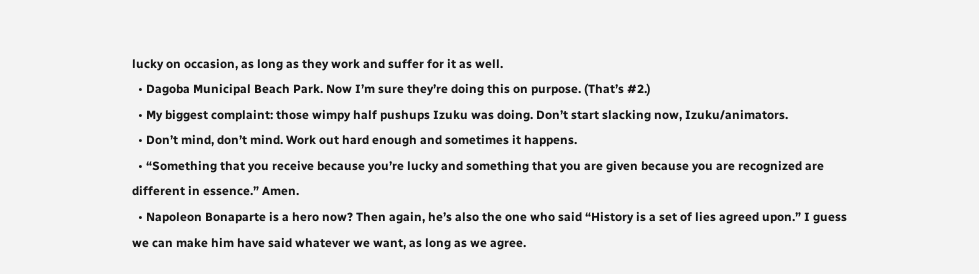lucky on occasion, as long as they work and suffer for it as well.
  • Dagoba Municipal Beach Park. Now I’m sure they’re doing this on purpose. (That’s #2.)
  • My biggest complaint: those wimpy half pushups Izuku was doing. Don’t start slacking now, Izuku/animators.
  • Don’t mind, don’t mind. Work out hard enough and sometimes it happens.
  • “Something that you receive because you’re lucky and something that you are given because you are recognized are different in essence.” Amen.
  • Napoleon Bonaparte is a hero now? Then again, he’s also the one who said “History is a set of lies agreed upon.” I guess we can make him have said whatever we want, as long as we agree.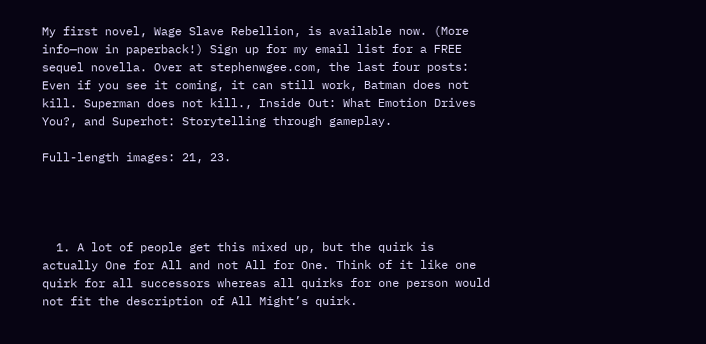My first novel, Wage Slave Rebellion, is available now. (More info—now in paperback!) Sign up for my email list for a FREE sequel novella. Over at stephenwgee.com, the last four posts: Even if you see it coming, it can still work, Batman does not kill. Superman does not kill., Inside Out: What Emotion Drives You?, and Superhot: Storytelling through gameplay.

Full-length images: 21, 23.




  1. A lot of people get this mixed up, but the quirk is actually One for All and not All for One. Think of it like one quirk for all successors whereas all quirks for one person would not fit the description of All Might’s quirk.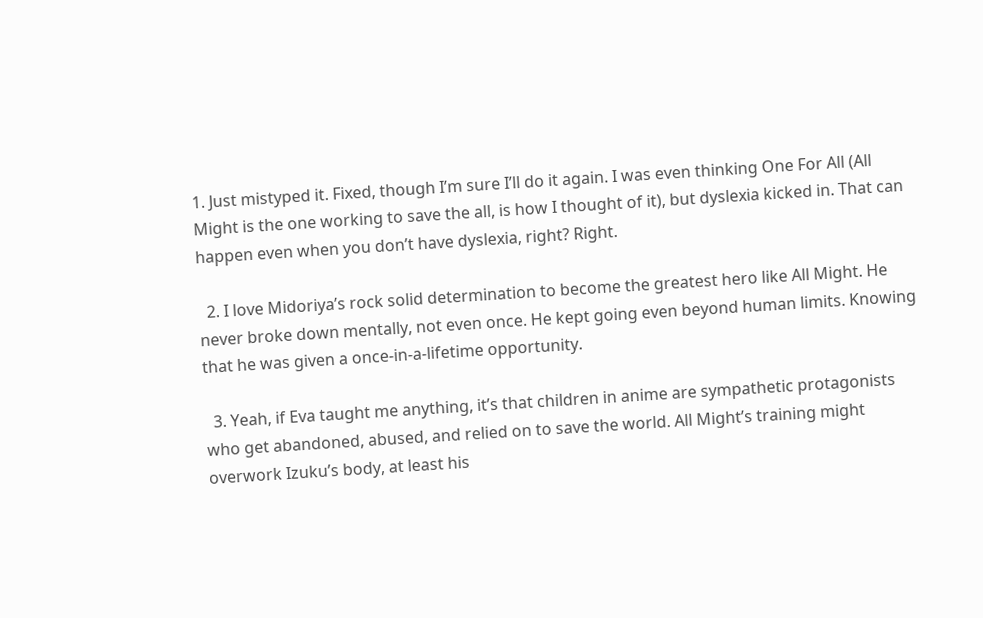1. Just mistyped it. Fixed, though I’m sure I’ll do it again. I was even thinking One For All (All Might is the one working to save the all, is how I thought of it), but dyslexia kicked in. That can happen even when you don’t have dyslexia, right? Right.

  2. I love Midoriya’s rock solid determination to become the greatest hero like All Might. He never broke down mentally, not even once. He kept going even beyond human limits. Knowing that he was given a once-in-a-lifetime opportunity.

  3. Yeah, if Eva taught me anything, it’s that children in anime are sympathetic protagonists who get abandoned, abused, and relied on to save the world. All Might’s training might overwork Izuku’s body, at least his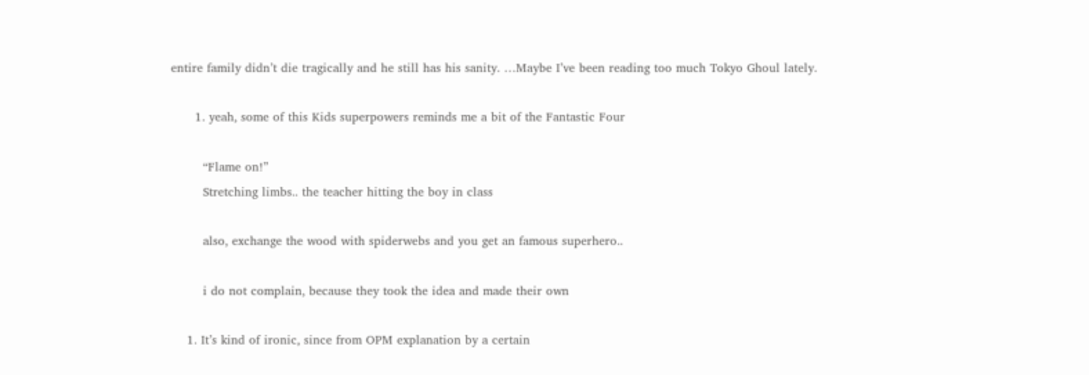entire family didn’t die tragically and he still has his sanity. …Maybe I’ve been reading too much Tokyo Ghoul lately.

      1. yeah, some of this Kids superpowers reminds me a bit of the Fantastic Four

        “Flame on!”
        Stretching limbs.. the teacher hitting the boy in class

        also, exchange the wood with spiderwebs and you get an famous superhero..

        i do not complain, because they took the idea and made their own

    1. It’s kind of ironic, since from OPM explanation by a certain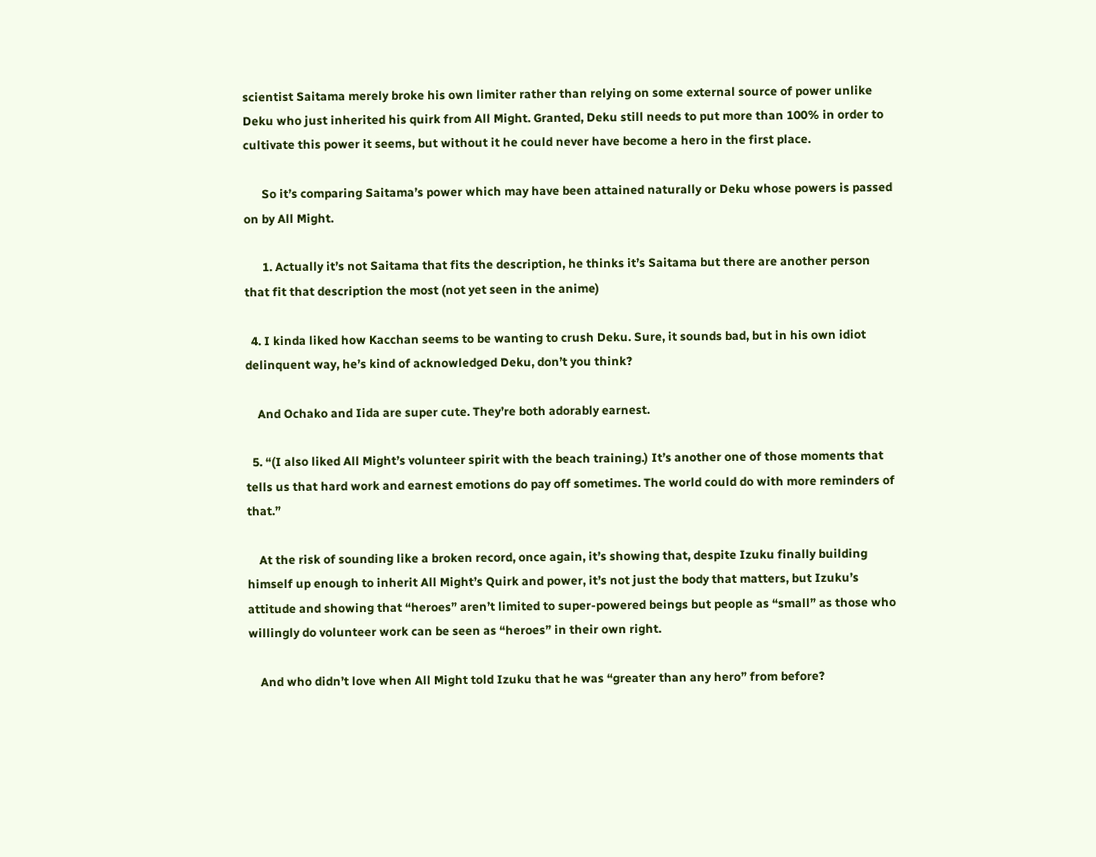scientist Saitama merely broke his own limiter rather than relying on some external source of power unlike Deku who just inherited his quirk from All Might. Granted, Deku still needs to put more than 100% in order to cultivate this power it seems, but without it he could never have become a hero in the first place.

      So it’s comparing Saitama’s power which may have been attained naturally or Deku whose powers is passed on by All Might.

      1. Actually it’s not Saitama that fits the description, he thinks it’s Saitama but there are another person that fit that description the most (not yet seen in the anime)

  4. I kinda liked how Kacchan seems to be wanting to crush Deku. Sure, it sounds bad, but in his own idiot delinquent way, he’s kind of acknowledged Deku, don’t you think?

    And Ochako and Iida are super cute. They’re both adorably earnest.

  5. “(I also liked All Might’s volunteer spirit with the beach training.) It’s another one of those moments that tells us that hard work and earnest emotions do pay off sometimes. The world could do with more reminders of that.”

    At the risk of sounding like a broken record, once again, it’s showing that, despite Izuku finally building himself up enough to inherit All Might’s Quirk and power, it’s not just the body that matters, but Izuku’s attitude and showing that “heroes” aren’t limited to super-powered beings but people as “small” as those who willingly do volunteer work can be seen as “heroes” in their own right.

    And who didn’t love when All Might told Izuku that he was “greater than any hero” from before?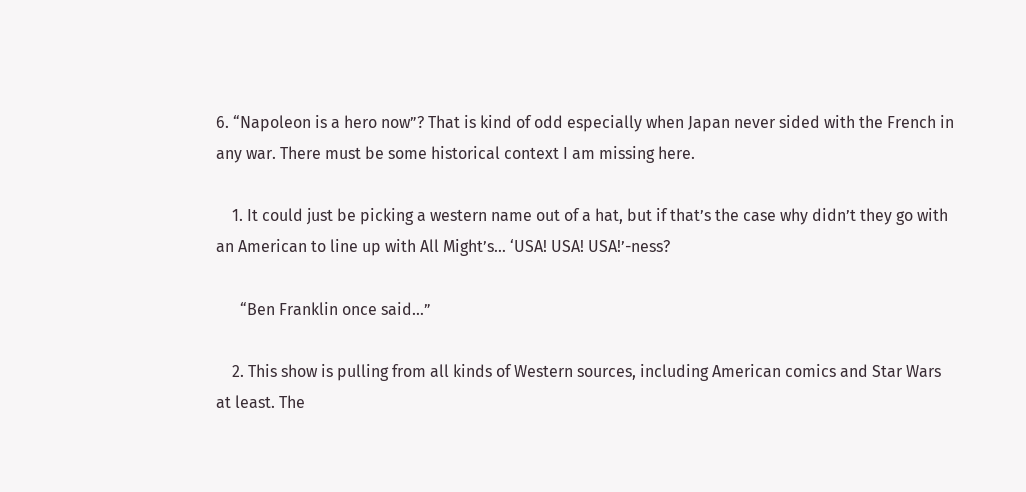6. “Napoleon is a hero now”? That is kind of odd especially when Japan never sided with the French in any war. There must be some historical context I am missing here.

    1. It could just be picking a western name out of a hat, but if that’s the case why didn’t they go with an American to line up with All Might’s… ‘USA! USA! USA!’-ness?

      “Ben Franklin once said…”

    2. This show is pulling from all kinds of Western sources, including American comics and Star Wars at least. The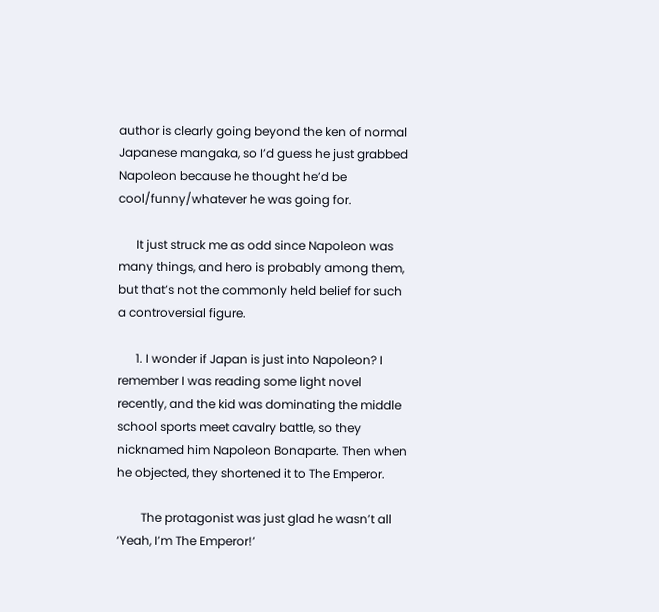author is clearly going beyond the ken of normal Japanese mangaka, so I’d guess he just grabbed Napoleon because he thought he’d be cool/funny/whatever he was going for.

      It just struck me as odd since Napoleon was many things, and hero is probably among them, but that’s not the commonly held belief for such a controversial figure.

      1. I wonder if Japan is just into Napoleon? I remember I was reading some light novel recently, and the kid was dominating the middle school sports meet cavalry battle, so they nicknamed him Napoleon Bonaparte. Then when he objected, they shortened it to The Emperor.

        The protagonist was just glad he wasn’t all ‘Yeah, I’m The Emperor!’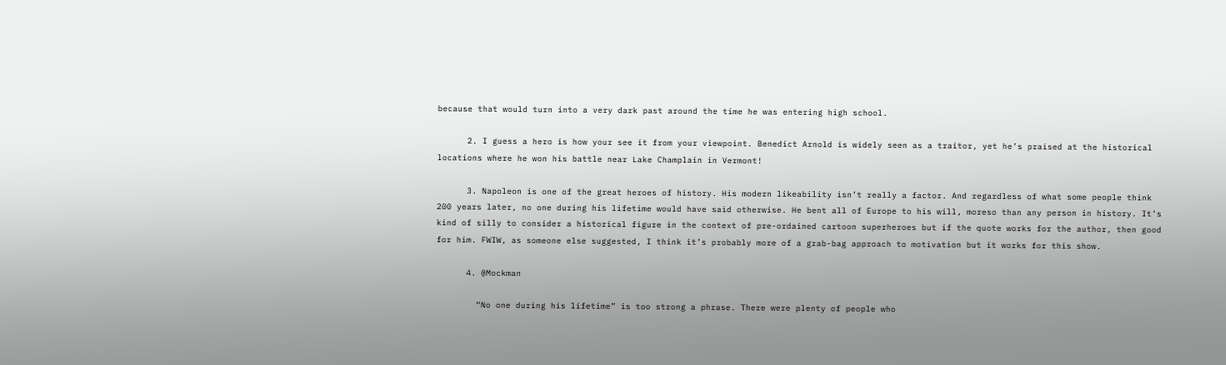because that would turn into a very dark past around the time he was entering high school.

      2. I guess a hero is how your see it from your viewpoint. Benedict Arnold is widely seen as a traitor, yet he’s praised at the historical locations where he won his battle near Lake Champlain in Vermont!

      3. Napoleon is one of the great heroes of history. His modern likeability isn’t really a factor. And regardless of what some people think 200 years later, no one during his lifetime would have said otherwise. He bent all of Europe to his will, moreso than any person in history. It’s kind of silly to consider a historical figure in the context of pre-ordained cartoon superheroes but if the quote works for the author, then good for him. FWIW, as someone else suggested, I think it’s probably more of a grab-bag approach to motivation but it works for this show.

      4. @Mockman

        “No one during his lifetime” is too strong a phrase. There were plenty of people who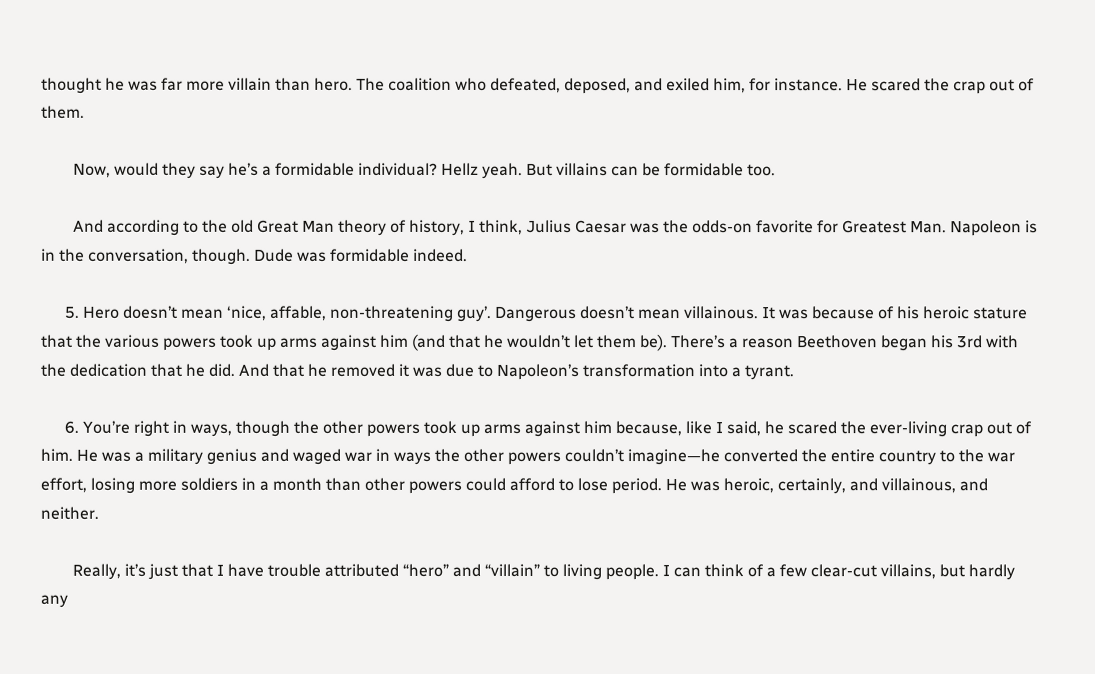thought he was far more villain than hero. The coalition who defeated, deposed, and exiled him, for instance. He scared the crap out of them.

        Now, would they say he’s a formidable individual? Hellz yeah. But villains can be formidable too.

        And according to the old Great Man theory of history, I think, Julius Caesar was the odds-on favorite for Greatest Man. Napoleon is in the conversation, though. Dude was formidable indeed.

      5. Hero doesn’t mean ‘nice, affable, non-threatening guy’. Dangerous doesn’t mean villainous. It was because of his heroic stature that the various powers took up arms against him (and that he wouldn’t let them be). There’s a reason Beethoven began his 3rd with the dedication that he did. And that he removed it was due to Napoleon’s transformation into a tyrant.

      6. You’re right in ways, though the other powers took up arms against him because, like I said, he scared the ever-living crap out of him. He was a military genius and waged war in ways the other powers couldn’t imagine—he converted the entire country to the war effort, losing more soldiers in a month than other powers could afford to lose period. He was heroic, certainly, and villainous, and neither.

        Really, it’s just that I have trouble attributed “hero” and “villain” to living people. I can think of a few clear-cut villains, but hardly any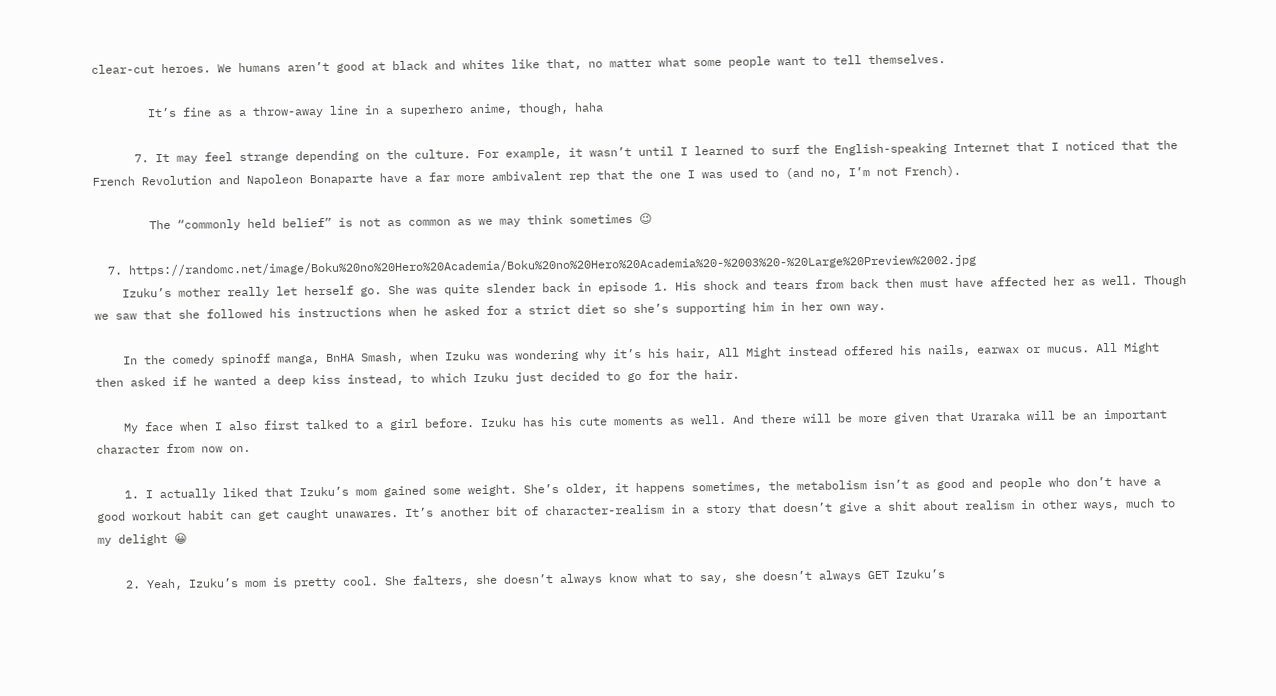clear-cut heroes. We humans aren’t good at black and whites like that, no matter what some people want to tell themselves.

        It’s fine as a throw-away line in a superhero anime, though, haha

      7. It may feel strange depending on the culture. For example, it wasn’t until I learned to surf the English-speaking Internet that I noticed that the French Revolution and Napoleon Bonaparte have a far more ambivalent rep that the one I was used to (and no, I’m not French).

        The “commonly held belief” is not as common as we may think sometimes 😉

  7. https://randomc.net/image/Boku%20no%20Hero%20Academia/Boku%20no%20Hero%20Academia%20-%2003%20-%20Large%20Preview%2002.jpg
    Izuku’s mother really let herself go. She was quite slender back in episode 1. His shock and tears from back then must have affected her as well. Though we saw that she followed his instructions when he asked for a strict diet so she’s supporting him in her own way.

    In the comedy spinoff manga, BnHA Smash, when Izuku was wondering why it’s his hair, All Might instead offered his nails, earwax or mucus. All Might then asked if he wanted a deep kiss instead, to which Izuku just decided to go for the hair.

    My face when I also first talked to a girl before. Izuku has his cute moments as well. And there will be more given that Uraraka will be an important character from now on.

    1. I actually liked that Izuku’s mom gained some weight. She’s older, it happens sometimes, the metabolism isn’t as good and people who don’t have a good workout habit can get caught unawares. It’s another bit of character-realism in a story that doesn’t give a shit about realism in other ways, much to my delight 😀

    2. Yeah, Izuku’s mom is pretty cool. She falters, she doesn’t always know what to say, she doesn’t always GET Izuku’s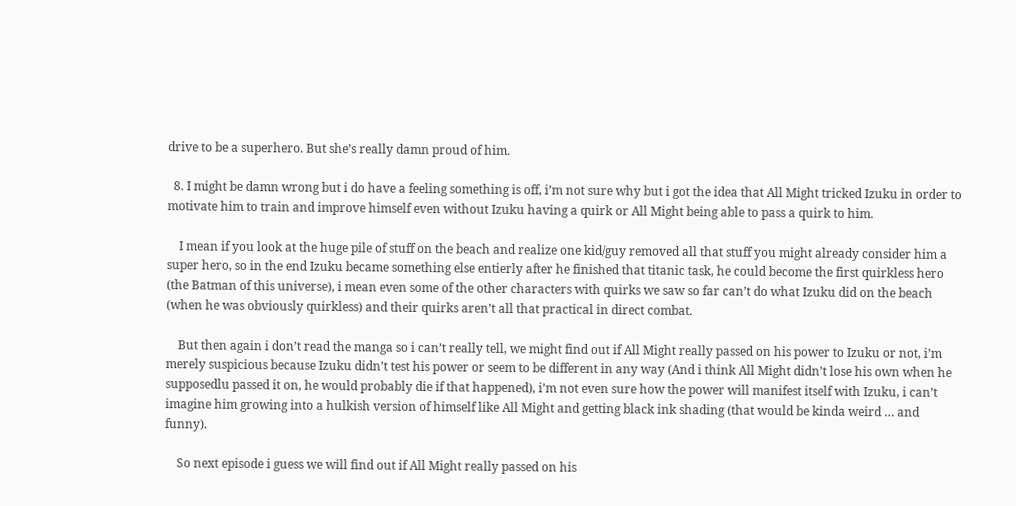drive to be a superhero. But she’s really damn proud of him.

  8. I might be damn wrong but i do have a feeling something is off, i’m not sure why but i got the idea that All Might tricked Izuku in order to motivate him to train and improve himself even without Izuku having a quirk or All Might being able to pass a quirk to him.

    I mean if you look at the huge pile of stuff on the beach and realize one kid/guy removed all that stuff you might already consider him a super hero, so in the end Izuku became something else entierly after he finished that titanic task, he could become the first quirkless hero (the Batman of this universe), i mean even some of the other characters with quirks we saw so far can’t do what Izuku did on the beach (when he was obviously quirkless) and their quirks aren’t all that practical in direct combat.

    But then again i don’t read the manga so i can’t really tell, we might find out if All Might really passed on his power to Izuku or not, i’m merely suspicious because Izuku didn’t test his power or seem to be different in any way (And i think All Might didn’t lose his own when he supposedlu passed it on, he would probably die if that happened), i’m not even sure how the power will manifest itself with Izuku, i can’t imagine him growing into a hulkish version of himself like All Might and getting black ink shading (that would be kinda weird … and funny).

    So next episode i guess we will find out if All Might really passed on his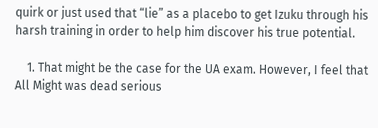quirk or just used that “lie” as a placebo to get Izuku through his harsh training in order to help him discover his true potential.

    1. That might be the case for the UA exam. However, I feel that All Might was dead serious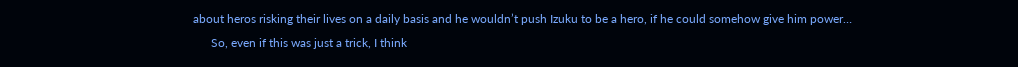about heros risking their lives on a daily basis and he wouldn’t push Izuku to be a hero, if he could somehow give him power…
      So, even if this was just a trick, I think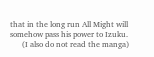that in the long run All Might will somehow pass his power to Izuku.
      (I also do not read the manga)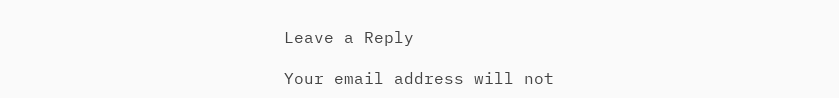Leave a Reply

Your email address will not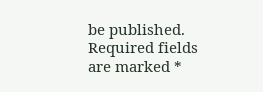be published. Required fields are marked *